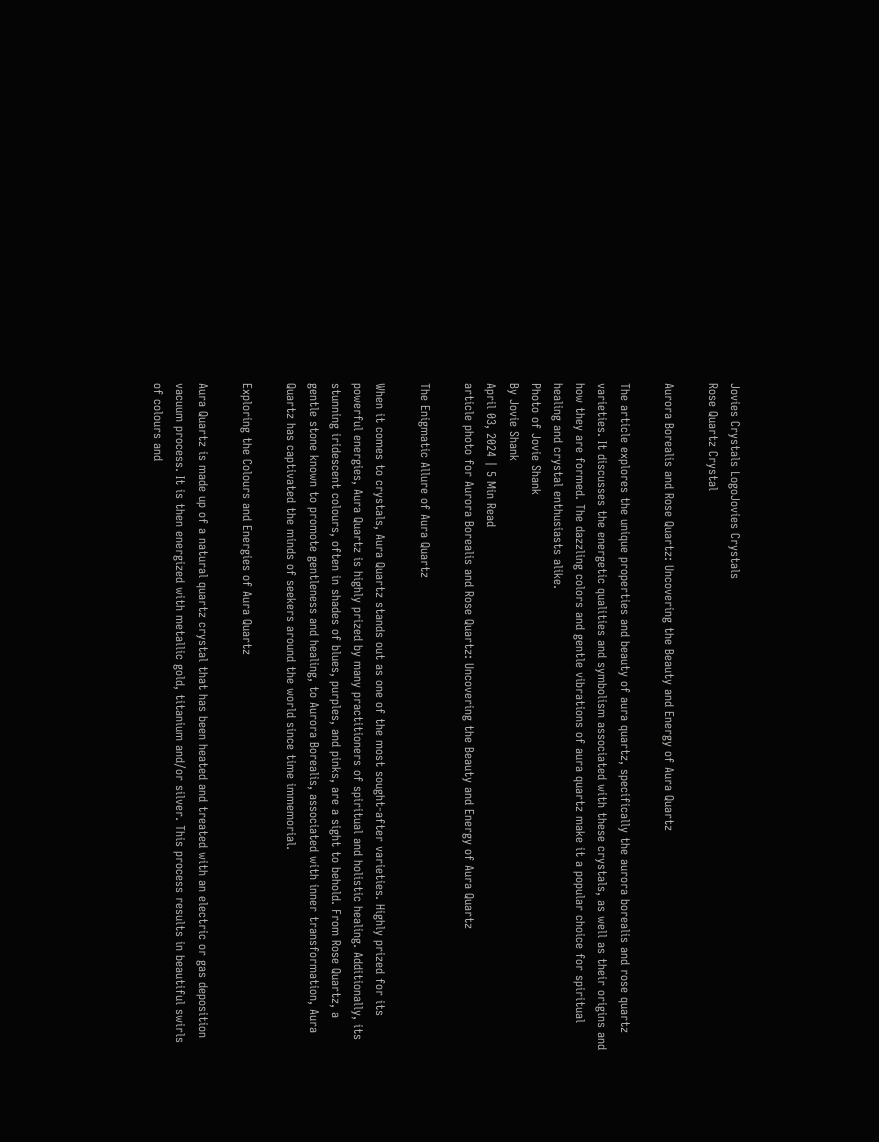Jovies Crystals LogoJovies Crystals
Rose Quartz Crystal

Aurora Borealis and Rose Quartz: Uncovering the Beauty and Energy of Aura Quartz

The article explores the unique properties and beauty of aura quartz, specifically the aurora borealis and rose quartz varieties. It discusses the energetic qualities and symbolism associated with these crystals, as well as their origins and how they are formed. The dazzling colors and gentle vibrations of aura quartz make it a popular choice for spiritual healing and crystal enthusiasts alike.
Photo of Jovie Shank
By Jovie Shank
April 03, 2024 | 5 Min Read
article photo for Aurora Borealis and Rose Quartz: Uncovering the Beauty and Energy of Aura Quartz

The Enigmatic Allure of Aura Quartz

When it comes to crystals, Aura Quartz stands out as one of the most sought-after varieties. Highly prized for its powerful energies, Aura Quartz is highly prized by many practitioners of spiritual and holistic healing. Additionally, its stunning iridescent colours, often in shades of blues, purples, and pinks, are a sight to behold. From Rose Quartz, a gentle stone known to promote gentleness and healing, to Aurora Borealis, associated with inner transformation, Aura Quartz has captivated the minds of seekers around the world since time immemorial.

Exploring the Colours and Energies of Aura Quartz

Aura Quartz is made up of a natural quartz crystal that has been heated and treated with an electric or gas deposition vacuum process. It is then energized with metallic gold, titanium and/or silver. This process results in beautiful swirls of colours and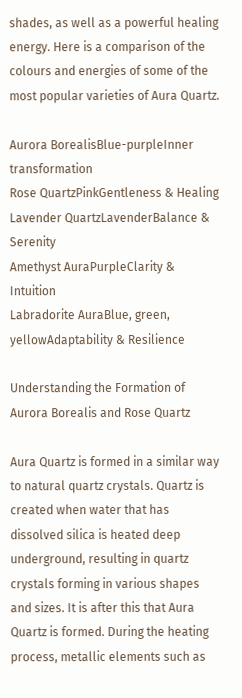shades, as well as a powerful healing energy. Here is a comparison of the colours and energies of some of the most popular varieties of Aura Quartz.

Aurora BorealisBlue-purpleInner transformation
Rose QuartzPinkGentleness & Healing
Lavender QuartzLavenderBalance & Serenity
Amethyst AuraPurpleClarity & Intuition
Labradorite AuraBlue, green, yellowAdaptability & Resilience

Understanding the Formation of Aurora Borealis and Rose Quartz

Aura Quartz is formed in a similar way to natural quartz crystals. Quartz is created when water that has dissolved silica is heated deep underground, resulting in quartz crystals forming in various shapes and sizes. It is after this that Aura Quartz is formed. During the heating process, metallic elements such as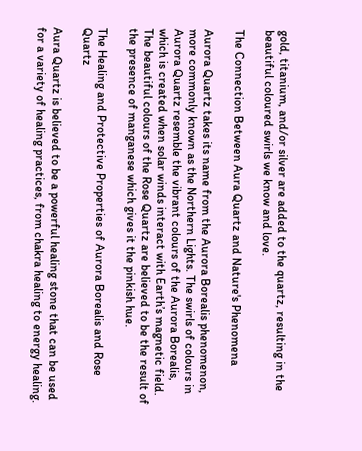gold, titanium, and/or silver are added to the quartz, resulting in the beautiful coloured swirls we know and love.

The Connection Between Aura Quartz and Nature's Phenomena

Aurora Quartz takes its name from the Aurora Borealis phenomenon, more commonly known as the Northern Lights. The swirls of colours in Aurora Quartz resemble the vibrant colours of the Aurora Borealis, which is created when solar winds interact with Earth’s magnetic field. The beautiful colours of the Rose Quartz are believed to be the result of the presence of manganese which gives it the pinkish hue.

The Healing and Protective Properties of Aurora Borealis and Rose Quartz

Aura Quartz is believed to be a powerful healing stone that can be used for a variety of healing practices, from chakra healing to energy healing.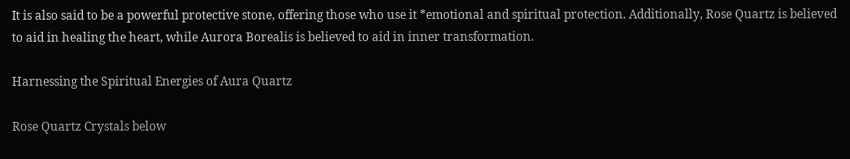It is also said to be a powerful protective stone, offering those who use it *emotional and spiritual protection. Additionally, Rose Quartz is believed to aid in healing the heart, while Aurora Borealis is believed to aid in inner transformation.

Harnessing the Spiritual Energies of Aura Quartz

Rose Quartz Crystals below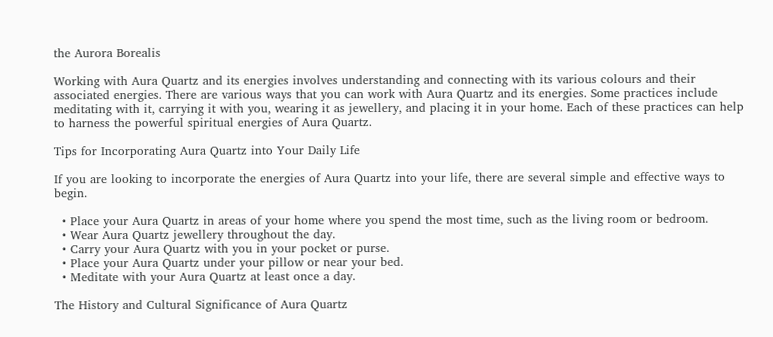the Aurora Borealis

Working with Aura Quartz and its energies involves understanding and connecting with its various colours and their associated energies. There are various ways that you can work with Aura Quartz and its energies. Some practices include meditating with it, carrying it with you, wearing it as jewellery, and placing it in your home. Each of these practices can help to harness the powerful spiritual energies of Aura Quartz.

Tips for Incorporating Aura Quartz into Your Daily Life

If you are looking to incorporate the energies of Aura Quartz into your life, there are several simple and effective ways to begin.

  • Place your Aura Quartz in areas of your home where you spend the most time, such as the living room or bedroom.
  • Wear Aura Quartz jewellery throughout the day.
  • Carry your Aura Quartz with you in your pocket or purse.
  • Place your Aura Quartz under your pillow or near your bed.
  • Meditate with your Aura Quartz at least once a day.

The History and Cultural Significance of Aura Quartz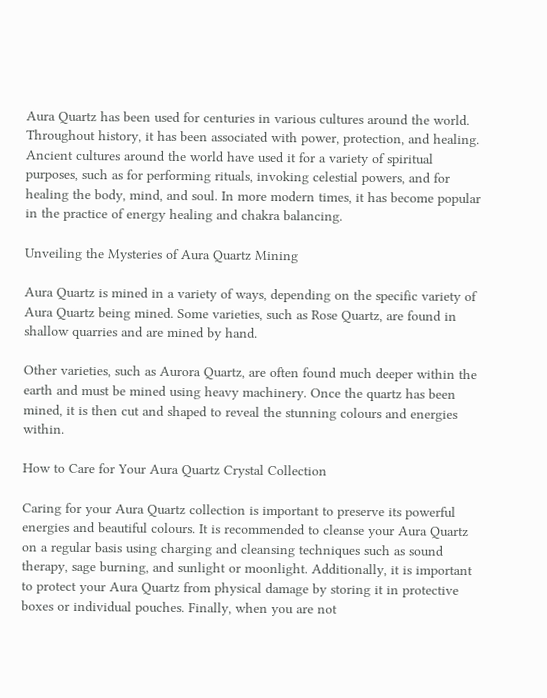Aura Quartz has been used for centuries in various cultures around the world. Throughout history, it has been associated with power, protection, and healing. Ancient cultures around the world have used it for a variety of spiritual purposes, such as for performing rituals, invoking celestial powers, and for healing the body, mind, and soul. In more modern times, it has become popular in the practice of energy healing and chakra balancing.

Unveiling the Mysteries of Aura Quartz Mining

Aura Quartz is mined in a variety of ways, depending on the specific variety of Aura Quartz being mined. Some varieties, such as Rose Quartz, are found in shallow quarries and are mined by hand.

Other varieties, such as Aurora Quartz, are often found much deeper within the earth and must be mined using heavy machinery. Once the quartz has been mined, it is then cut and shaped to reveal the stunning colours and energies within.

How to Care for Your Aura Quartz Crystal Collection

Caring for your Aura Quartz collection is important to preserve its powerful energies and beautiful colours. It is recommended to cleanse your Aura Quartz on a regular basis using charging and cleansing techniques such as sound therapy, sage burning, and sunlight or moonlight. Additionally, it is important to protect your Aura Quartz from physical damage by storing it in protective boxes or individual pouches. Finally, when you are not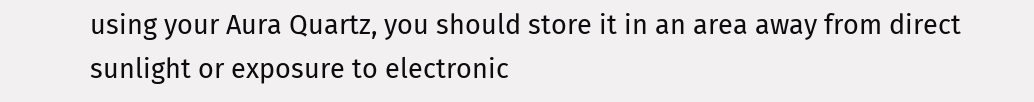using your Aura Quartz, you should store it in an area away from direct sunlight or exposure to electronic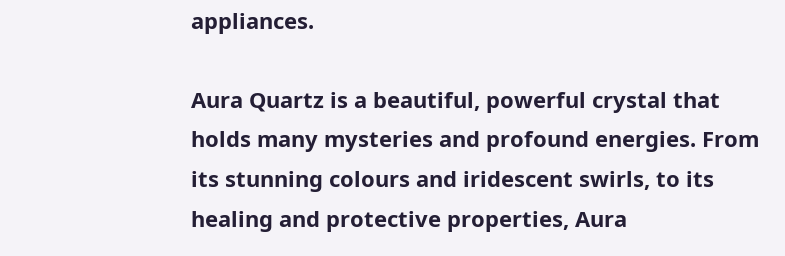appliances.

Aura Quartz is a beautiful, powerful crystal that holds many mysteries and profound energies. From its stunning colours and iridescent swirls, to its healing and protective properties, Aura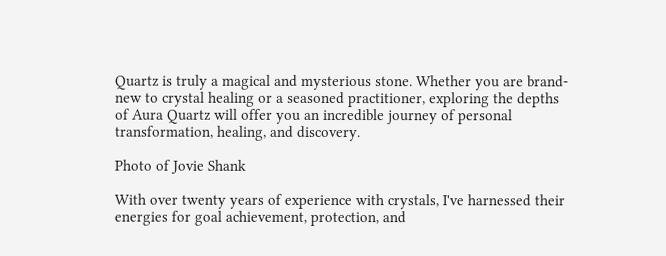Quartz is truly a magical and mysterious stone. Whether you are brand-new to crystal healing or a seasoned practitioner, exploring the depths of Aura Quartz will offer you an incredible journey of personal transformation, healing, and discovery.

Photo of Jovie Shank

With over twenty years of experience with crystals, I've harnessed their energies for goal achievement, protection, and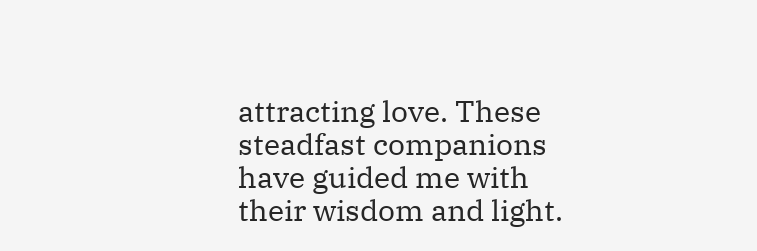attracting love. These steadfast companions have guided me with their wisdom and light.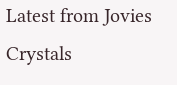Latest from Jovies Crystals